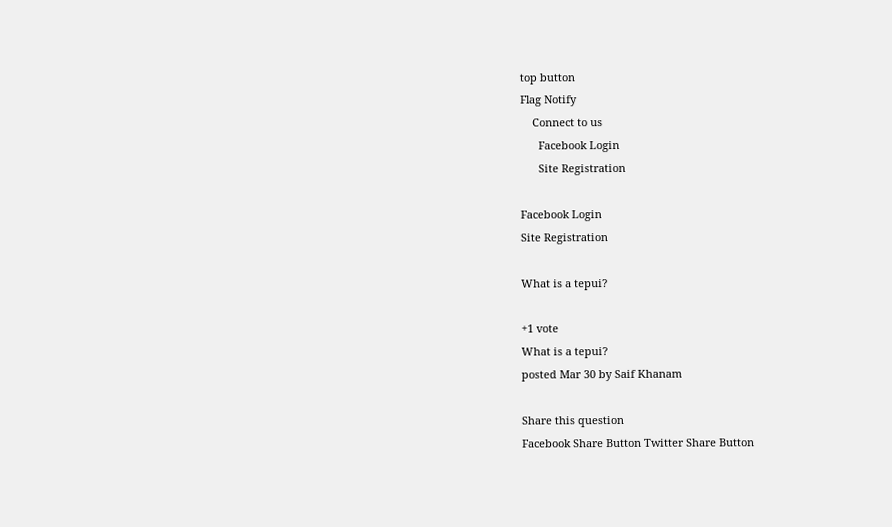top button
Flag Notify
    Connect to us
      Facebook Login
      Site Registration

Facebook Login
Site Registration

What is a tepui?

+1 vote
What is a tepui?
posted Mar 30 by Saif Khanam

Share this question
Facebook Share Button Twitter Share Button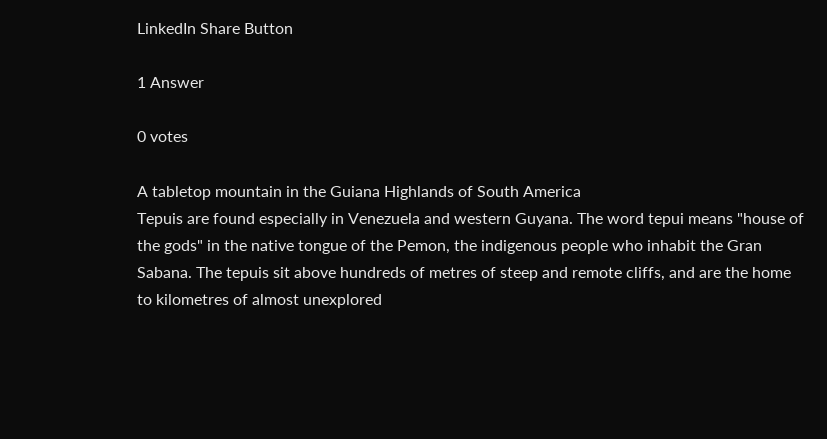LinkedIn Share Button

1 Answer

0 votes

A tabletop mountain in the Guiana Highlands of South America
Tepuis are found especially in Venezuela and western Guyana. The word tepui means "house of the gods" in the native tongue of the Pemon, the indigenous people who inhabit the Gran Sabana. The tepuis sit above hundreds of metres of steep and remote cliffs, and are the home to kilometres of almost unexplored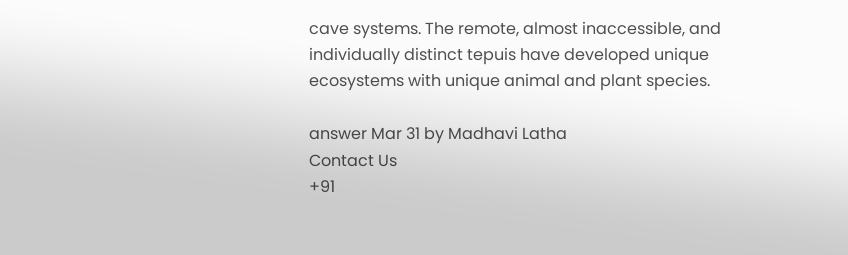cave systems. The remote, almost inaccessible, and individually distinct tepuis have developed unique ecosystems with unique animal and plant species.

answer Mar 31 by Madhavi Latha
Contact Us
+91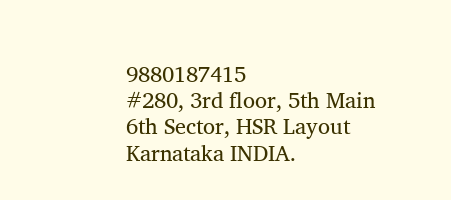9880187415
#280, 3rd floor, 5th Main
6th Sector, HSR Layout
Karnataka INDIA.